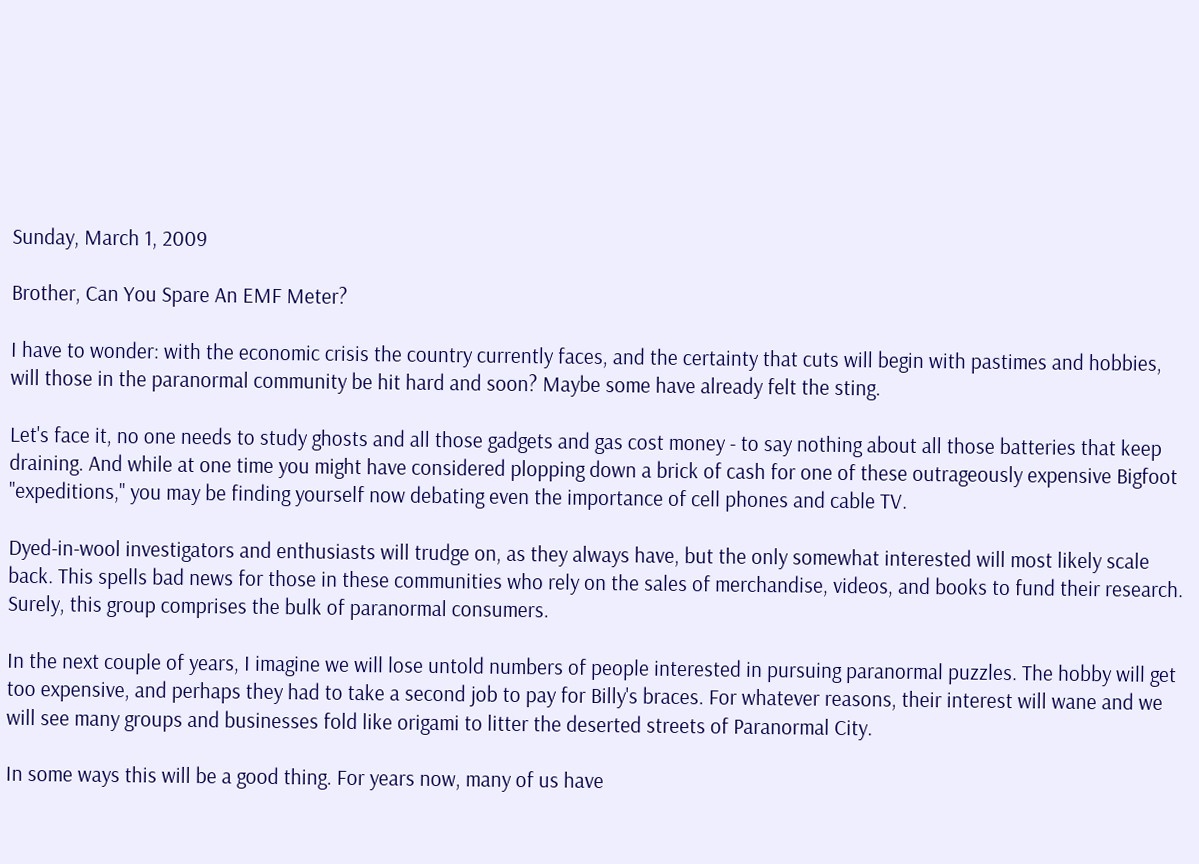Sunday, March 1, 2009

Brother, Can You Spare An EMF Meter?

I have to wonder: with the economic crisis the country currently faces, and the certainty that cuts will begin with pastimes and hobbies, will those in the paranormal community be hit hard and soon? Maybe some have already felt the sting.

Let's face it, no one needs to study ghosts and all those gadgets and gas cost money - to say nothing about all those batteries that keep draining. And while at one time you might have considered plopping down a brick of cash for one of these outrageously expensive Bigfoot "expeditions," you may be finding yourself now debating even the importance of cell phones and cable TV.

Dyed-in-wool investigators and enthusiasts will trudge on, as they always have, but the only somewhat interested will most likely scale back. This spells bad news for those in these communities who rely on the sales of merchandise, videos, and books to fund their research. Surely, this group comprises the bulk of paranormal consumers.

In the next couple of years, I imagine we will lose untold numbers of people interested in pursuing paranormal puzzles. The hobby will get too expensive, and perhaps they had to take a second job to pay for Billy's braces. For whatever reasons, their interest will wane and we will see many groups and businesses fold like origami to litter the deserted streets of Paranormal City.

In some ways this will be a good thing. For years now, many of us have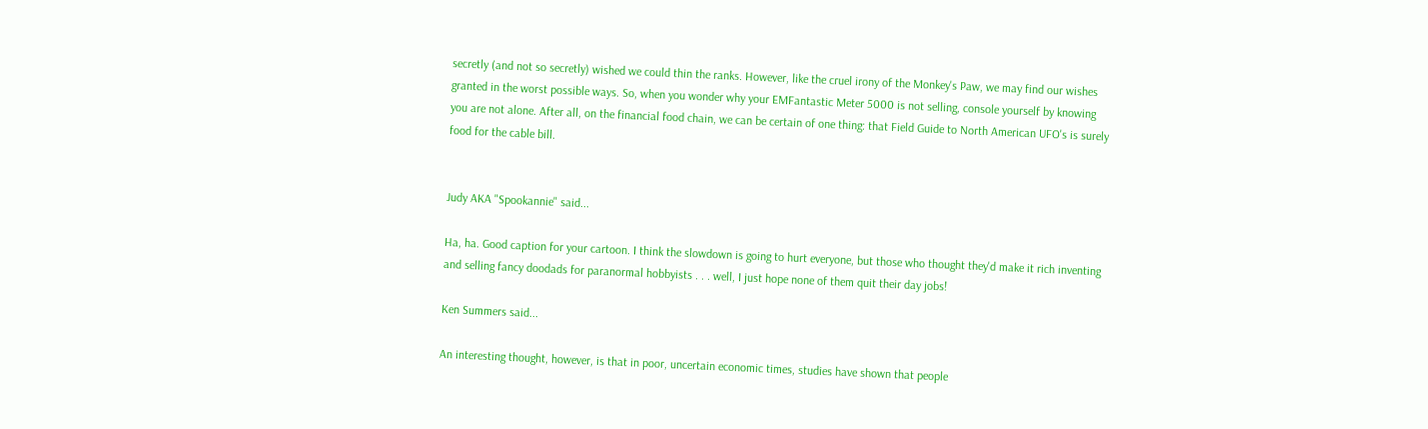secretly (and not so secretly) wished we could thin the ranks. However, like the cruel irony of the Monkey's Paw, we may find our wishes granted in the worst possible ways. So, when you wonder why your EMFantastic Meter 5000 is not selling, console yourself by knowing you are not alone. After all, on the financial food chain, we can be certain of one thing: that Field Guide to North American UFO's is surely food for the cable bill.


Judy AKA "Spookannie" said...

Ha, ha. Good caption for your cartoon. I think the slowdown is going to hurt everyone, but those who thought they'd make it rich inventing and selling fancy doodads for paranormal hobbyists . . . well, I just hope none of them quit their day jobs!

Ken Summers said...

An interesting thought, however, is that in poor, uncertain economic times, studies have shown that people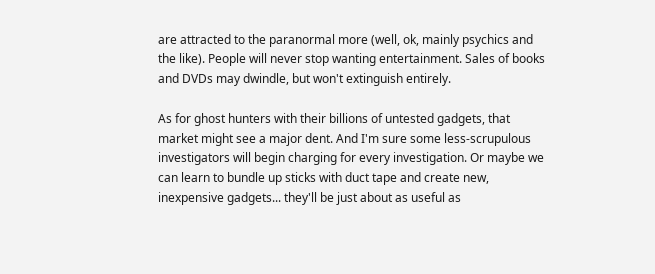are attracted to the paranormal more (well, ok, mainly psychics and the like). People will never stop wanting entertainment. Sales of books and DVDs may dwindle, but won't extinguish entirely.

As for ghost hunters with their billions of untested gadgets, that market might see a major dent. And I'm sure some less-scrupulous investigators will begin charging for every investigation. Or maybe we can learn to bundle up sticks with duct tape and create new, inexpensive gadgets... they'll be just about as useful as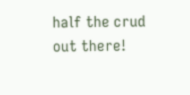half the crud out there!